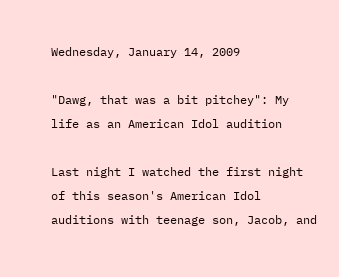Wednesday, January 14, 2009

"Dawg, that was a bit pitchey": My life as an American Idol audition

Last night I watched the first night of this season's American Idol auditions with teenage son, Jacob, and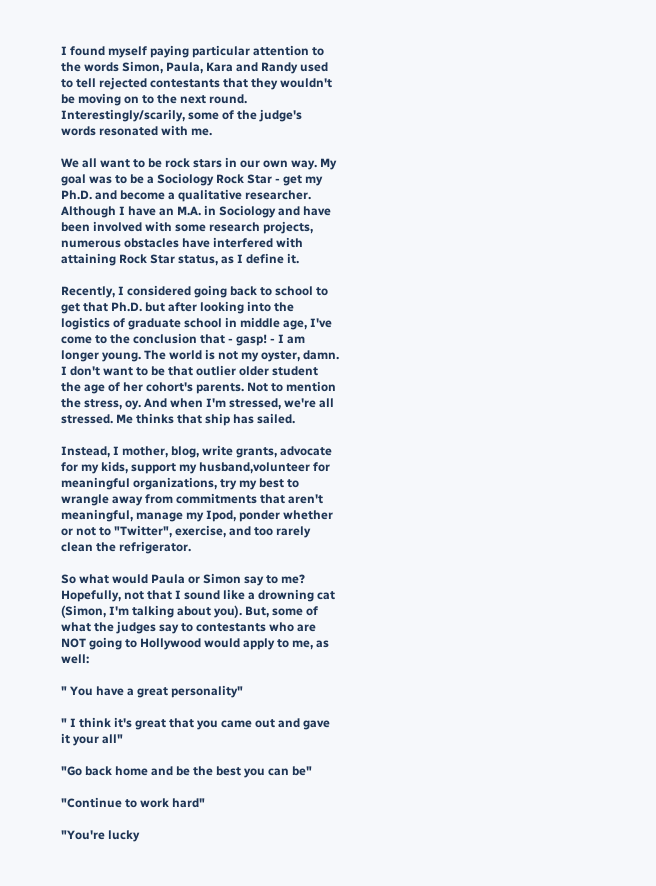I found myself paying particular attention to the words Simon, Paula, Kara and Randy used to tell rejected contestants that they wouldn't be moving on to the next round. Interestingly/scarily, some of the judge's words resonated with me.

We all want to be rock stars in our own way. My goal was to be a Sociology Rock Star - get my Ph.D. and become a qualitative researcher. Although I have an M.A. in Sociology and have been involved with some research projects, numerous obstacles have interfered with attaining Rock Star status, as I define it.

Recently, I considered going back to school to get that Ph.D. but after looking into the logistics of graduate school in middle age, I've come to the conclusion that - gasp! - I am longer young. The world is not my oyster, damn. I don't want to be that outlier older student the age of her cohort's parents. Not to mention the stress, oy. And when I'm stressed, we're all stressed. Me thinks that ship has sailed.

Instead, I mother, blog, write grants, advocate for my kids, support my husband,volunteer for meaningful organizations, try my best to wrangle away from commitments that aren't meaningful, manage my Ipod, ponder whether or not to "Twitter", exercise, and too rarely clean the refrigerator.

So what would Paula or Simon say to me? Hopefully, not that I sound like a drowning cat (Simon, I'm talking about you). But, some of what the judges say to contestants who are NOT going to Hollywood would apply to me, as well:

" You have a great personality"

" I think it's great that you came out and gave it your all"

"Go back home and be the best you can be"

"Continue to work hard"

"You're lucky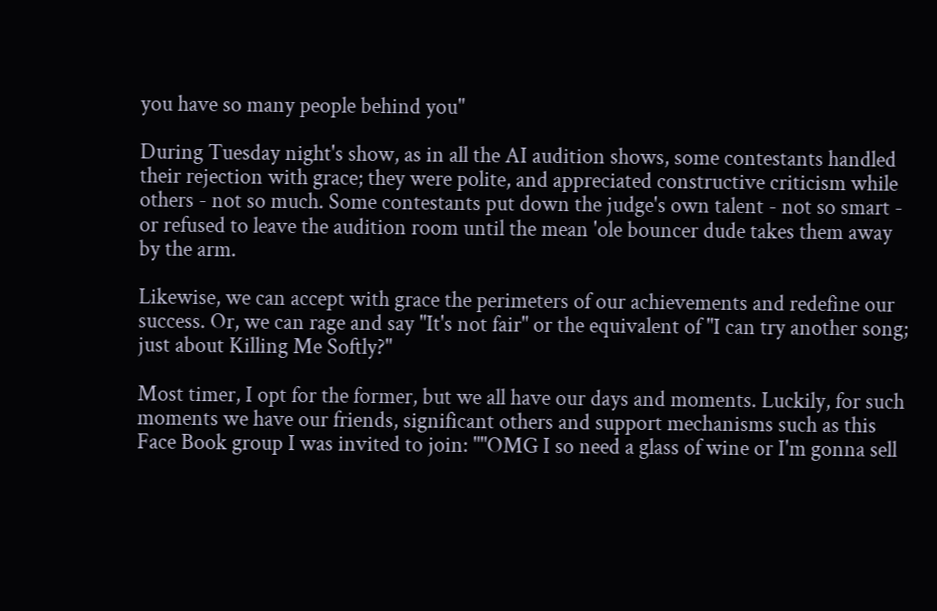you have so many people behind you"

During Tuesday night's show, as in all the AI audition shows, some contestants handled their rejection with grace; they were polite, and appreciated constructive criticism while others - not so much. Some contestants put down the judge's own talent - not so smart - or refused to leave the audition room until the mean 'ole bouncer dude takes them away by the arm.

Likewise, we can accept with grace the perimeters of our achievements and redefine our success. Or, we can rage and say "It's not fair" or the equivalent of "I can try another song; just about Killing Me Softly?"

Most timer, I opt for the former, but we all have our days and moments. Luckily, for such moments we have our friends, significant others and support mechanisms such as this Face Book group I was invited to join: ""OMG I so need a glass of wine or I'm gonna sell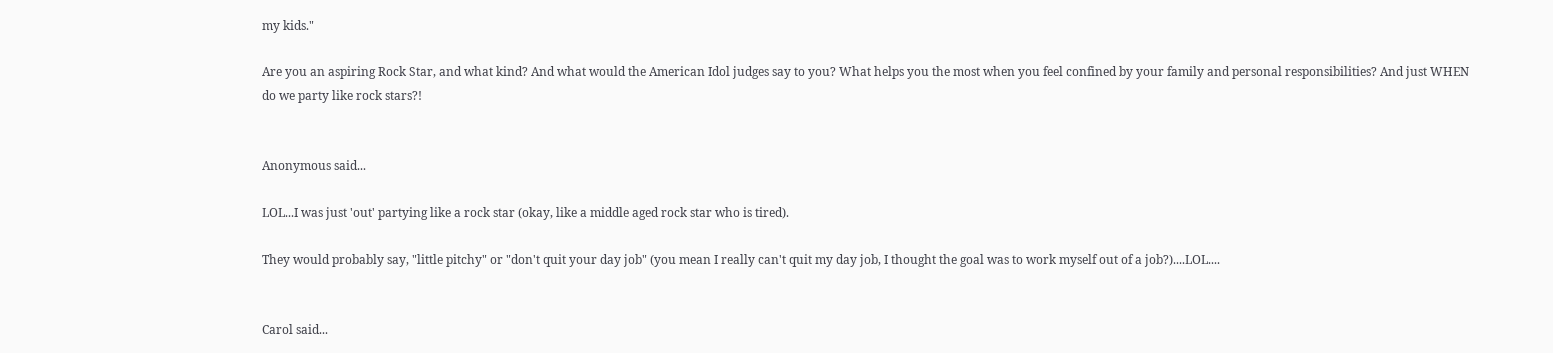my kids."

Are you an aspiring Rock Star, and what kind? And what would the American Idol judges say to you? What helps you the most when you feel confined by your family and personal responsibilities? And just WHEN do we party like rock stars?!


Anonymous said...

LOL...I was just 'out' partying like a rock star (okay, like a middle aged rock star who is tired).

They would probably say, "little pitchy" or "don't quit your day job" (you mean I really can't quit my day job, I thought the goal was to work myself out of a job?)....LOL....


Carol said...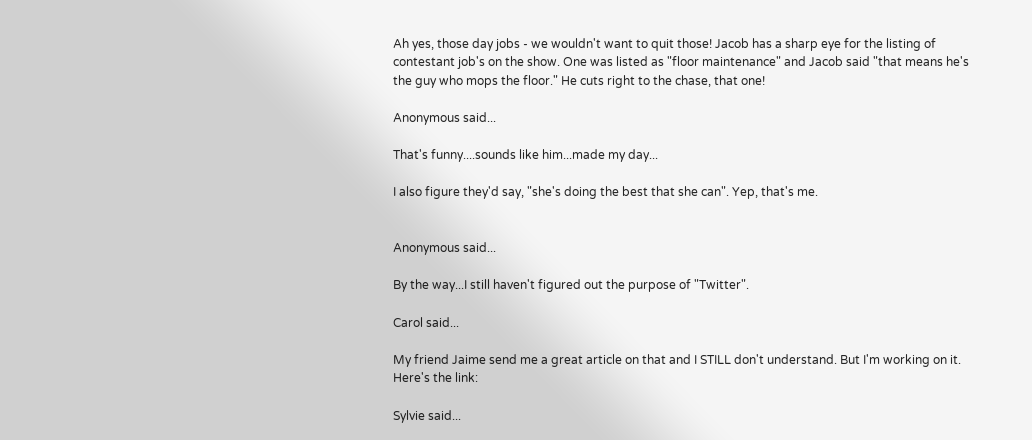Ah yes, those day jobs - we wouldn't want to quit those! Jacob has a sharp eye for the listing of contestant job's on the show. One was listed as "floor maintenance" and Jacob said "that means he's the guy who mops the floor." He cuts right to the chase, that one!

Anonymous said...

That's funny....sounds like him...made my day...

I also figure they'd say, "she's doing the best that she can". Yep, that's me.


Anonymous said...

By the way...I still haven't figured out the purpose of "Twitter".

Carol said...

My friend Jaime send me a great article on that and I STILL don't understand. But I'm working on it. Here's the link:

Sylvie said...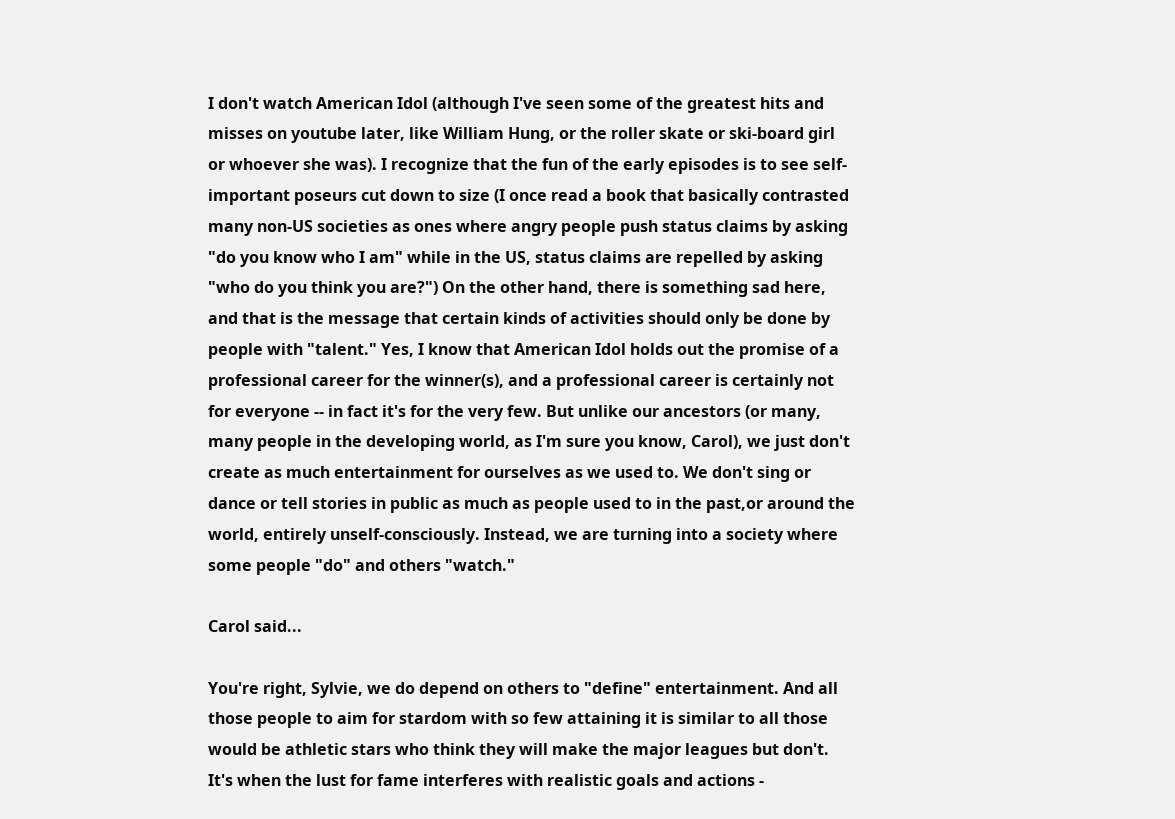I don't watch American Idol (although I've seen some of the greatest hits and misses on youtube later, like William Hung, or the roller skate or ski-board girl or whoever she was). I recognize that the fun of the early episodes is to see self-important poseurs cut down to size (I once read a book that basically contrasted many non-US societies as ones where angry people push status claims by asking "do you know who I am" while in the US, status claims are repelled by asking "who do you think you are?") On the other hand, there is something sad here, and that is the message that certain kinds of activities should only be done by people with "talent." Yes, I know that American Idol holds out the promise of a professional career for the winner(s), and a professional career is certainly not for everyone -- in fact it's for the very few. But unlike our ancestors (or many, many people in the developing world, as I'm sure you know, Carol), we just don't create as much entertainment for ourselves as we used to. We don't sing or dance or tell stories in public as much as people used to in the past,or around the world, entirely unself-consciously. Instead, we are turning into a society where some people "do" and others "watch."

Carol said...

You're right, Sylvie, we do depend on others to "define" entertainment. And all those people to aim for stardom with so few attaining it is similar to all those would be athletic stars who think they will make the major leagues but don't. It's when the lust for fame interferes with realistic goals and actions -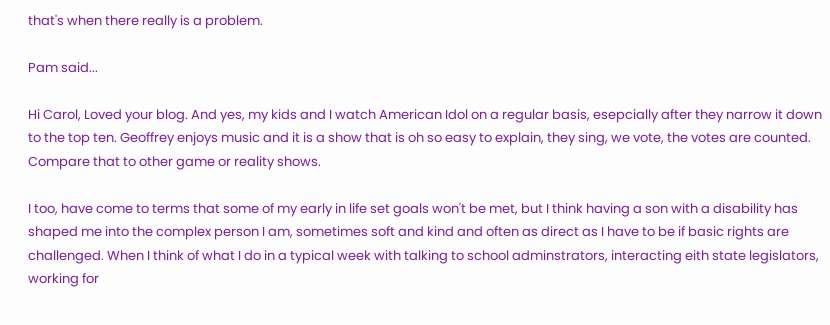that's when there really is a problem.

Pam said...

Hi Carol, Loved your blog. And yes, my kids and I watch American Idol on a regular basis, esepcially after they narrow it down to the top ten. Geoffrey enjoys music and it is a show that is oh so easy to explain, they sing, we vote, the votes are counted. Compare that to other game or reality shows.

I too, have come to terms that some of my early in life set goals won't be met, but I think having a son with a disability has shaped me into the complex person I am, sometimes soft and kind and often as direct as I have to be if basic rights are challenged. When I think of what I do in a typical week with talking to school adminstrators, interacting eith state legislators, working for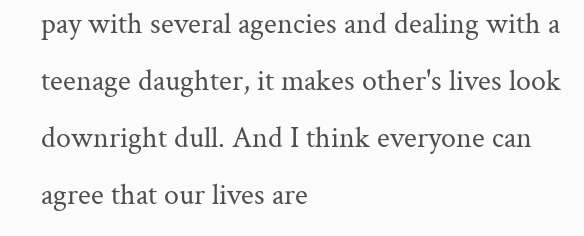pay with several agencies and dealing with a teenage daughter, it makes other's lives look downright dull. And I think everyone can agree that our lives are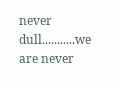never dull...........we are never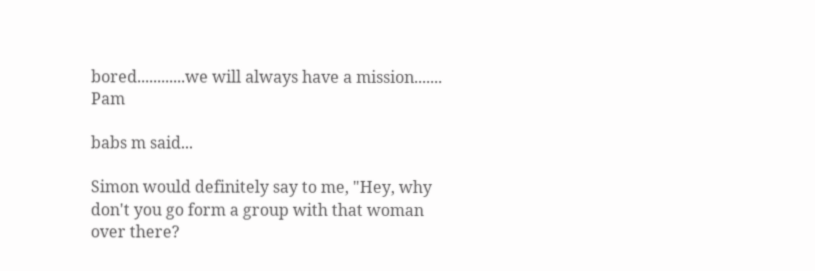bored............we will always have a mission....... Pam

babs m said...

Simon would definitely say to me, "Hey, why don't you go form a group with that woman over there?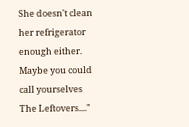She doesn't clean her refrigerator enough either. Maybe you could call yourselves The Leftovers...."